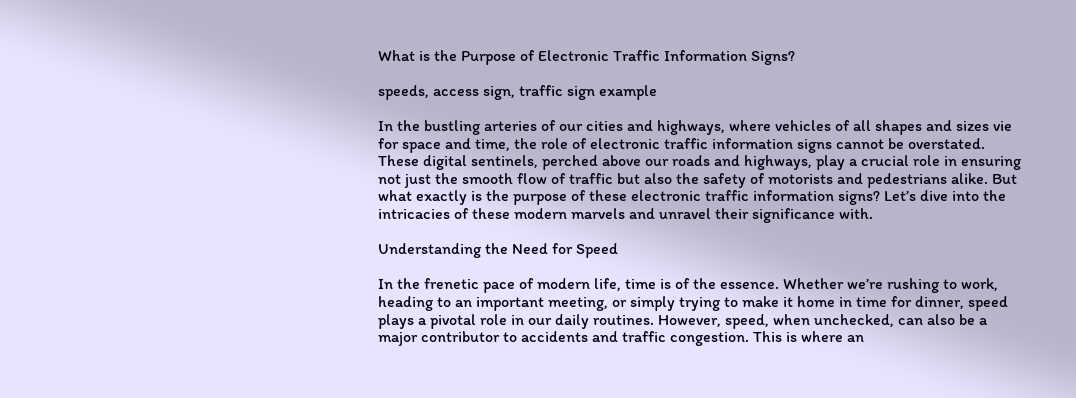What is the Purpose of Electronic Traffic Information Signs?

speeds, access sign, traffic sign example

In the bustling arteries of our cities and highways, where vehicles of all shapes and sizes vie for space and time, the role of electronic traffic information signs cannot be overstated. These digital sentinels, perched above our roads and highways, play a crucial role in ensuring not just the smooth flow of traffic but also the safety of motorists and pedestrians alike. But what exactly is the purpose of these electronic traffic information signs? Let’s dive into the intricacies of these modern marvels and unravel their significance with.

Understanding the Need for Speed

In the frenetic pace of modern life, time is of the essence. Whether we’re rushing to work, heading to an important meeting, or simply trying to make it home in time for dinner, speed plays a pivotal role in our daily routines. However, speed, when unchecked, can also be a major contributor to accidents and traffic congestion. This is where an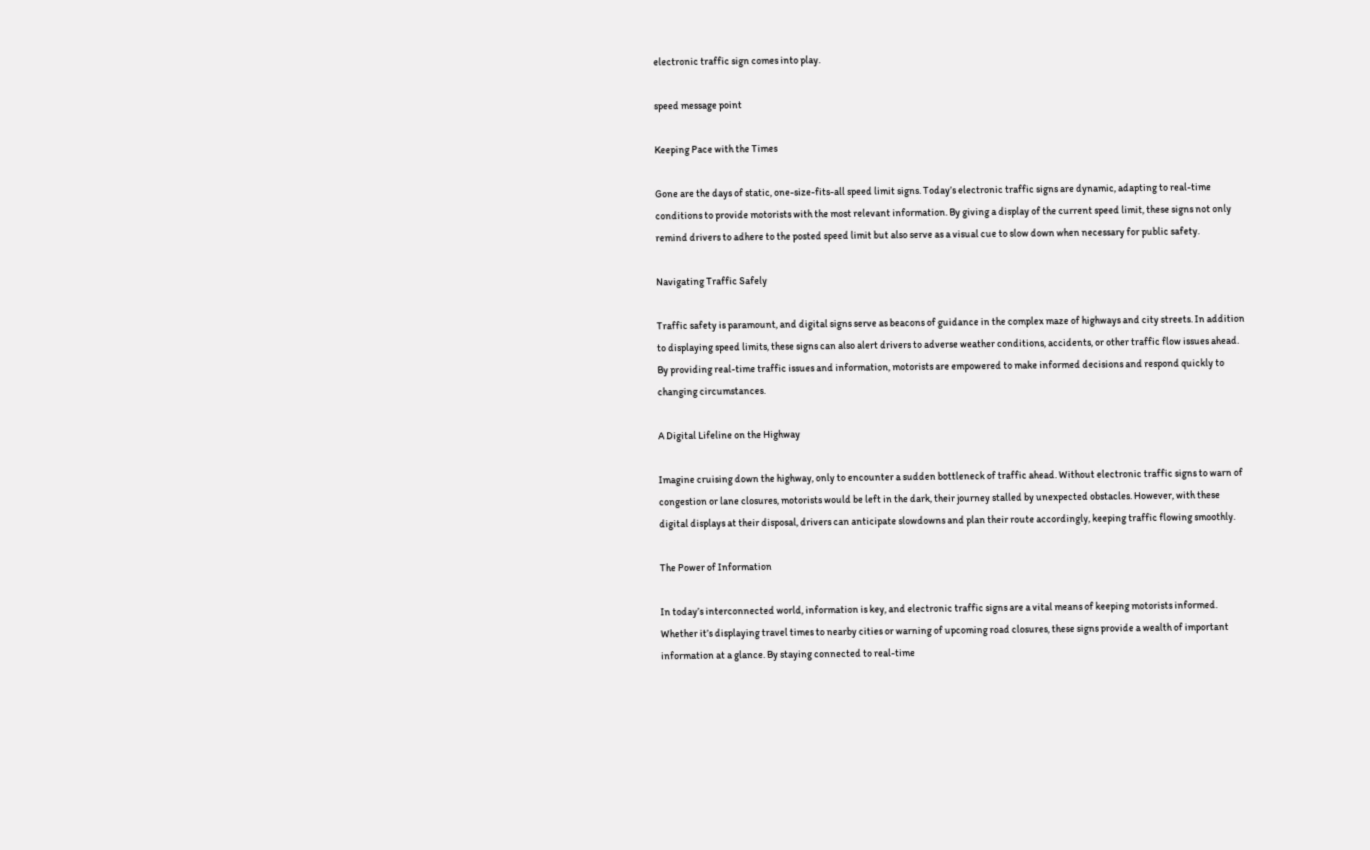electronic traffic sign comes into play.

speed message point

Keeping Pace with the Times

Gone are the days of static, one-size-fits-all speed limit signs. Today’s electronic traffic signs are dynamic, adapting to real-time conditions to provide motorists with the most relevant information. By giving a display of the current speed limit, these signs not only remind drivers to adhere to the posted speed limit but also serve as a visual cue to slow down when necessary for public safety.

Navigating Traffic Safely

Traffic safety is paramount, and digital signs serve as beacons of guidance in the complex maze of highways and city streets. In addition to displaying speed limits, these signs can also alert drivers to adverse weather conditions, accidents, or other traffic flow issues ahead. By providing real-time traffic issues and information, motorists are empowered to make informed decisions and respond quickly to changing circumstances.

A Digital Lifeline on the Highway

Imagine cruising down the highway, only to encounter a sudden bottleneck of traffic ahead. Without electronic traffic signs to warn of congestion or lane closures, motorists would be left in the dark, their journey stalled by unexpected obstacles. However, with these digital displays at their disposal, drivers can anticipate slowdowns and plan their route accordingly, keeping traffic flowing smoothly.

The Power of Information

In today’s interconnected world, information is key, and electronic traffic signs are a vital means of keeping motorists informed. Whether it’s displaying travel times to nearby cities or warning of upcoming road closures, these signs provide a wealth of important information at a glance. By staying connected to real-time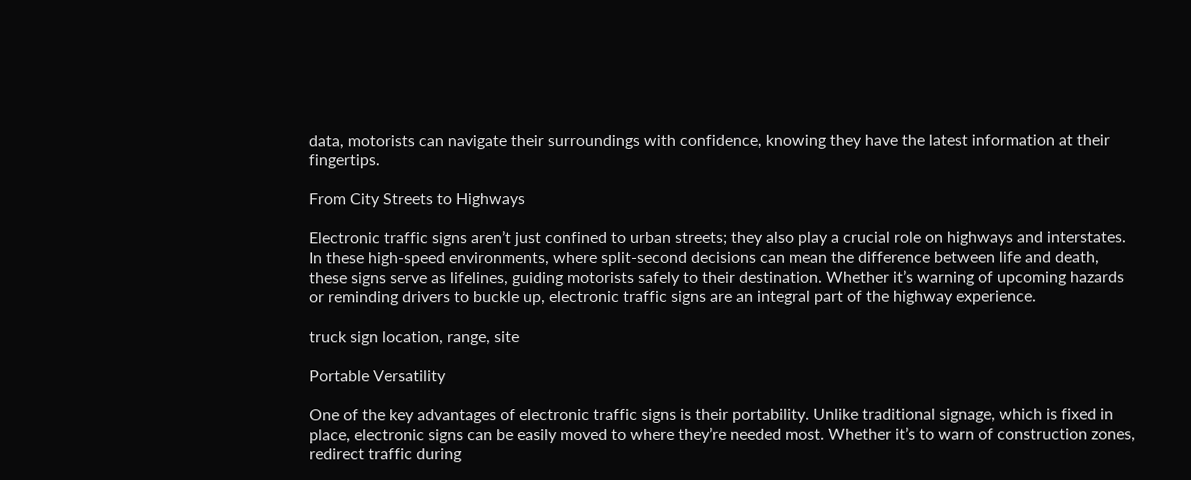data, motorists can navigate their surroundings with confidence, knowing they have the latest information at their fingertips.

From City Streets to Highways

Electronic traffic signs aren’t just confined to urban streets; they also play a crucial role on highways and interstates. In these high-speed environments, where split-second decisions can mean the difference between life and death, these signs serve as lifelines, guiding motorists safely to their destination. Whether it’s warning of upcoming hazards or reminding drivers to buckle up, electronic traffic signs are an integral part of the highway experience.

truck sign location, range, site

Portable Versatility

One of the key advantages of electronic traffic signs is their portability. Unlike traditional signage, which is fixed in place, electronic signs can be easily moved to where they’re needed most. Whether it’s to warn of construction zones, redirect traffic during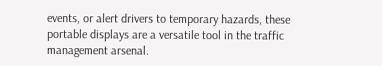events, or alert drivers to temporary hazards, these portable displays are a versatile tool in the traffic management arsenal.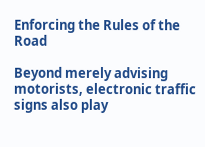Enforcing the Rules of the Road

Beyond merely advising motorists, electronic traffic signs also play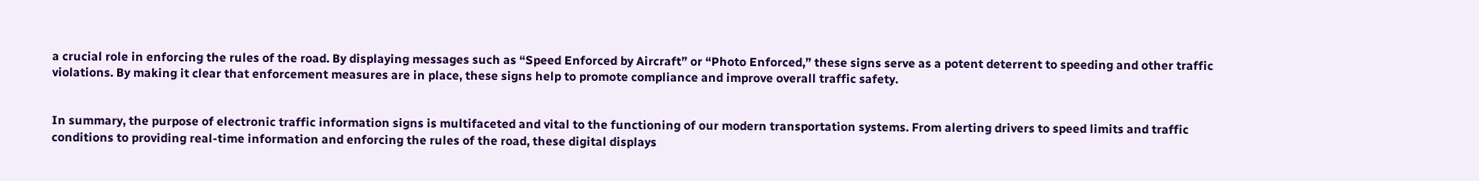a crucial role in enforcing the rules of the road. By displaying messages such as “Speed Enforced by Aircraft” or “Photo Enforced,” these signs serve as a potent deterrent to speeding and other traffic violations. By making it clear that enforcement measures are in place, these signs help to promote compliance and improve overall traffic safety.


In summary, the purpose of electronic traffic information signs is multifaceted and vital to the functioning of our modern transportation systems. From alerting drivers to speed limits and traffic conditions to providing real-time information and enforcing the rules of the road, these digital displays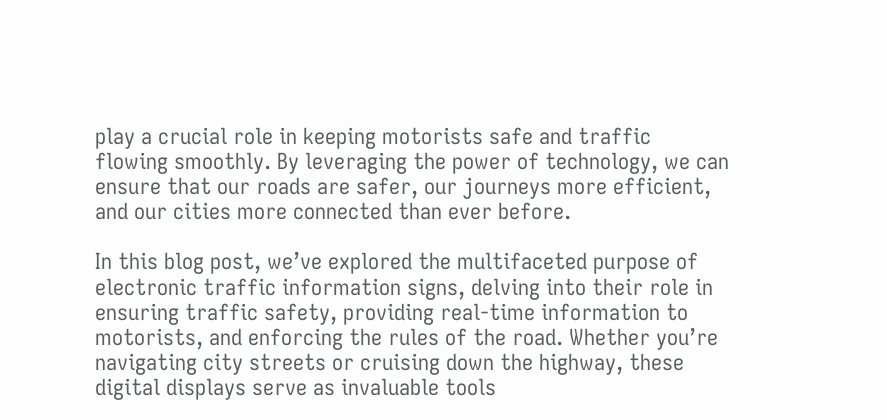play a crucial role in keeping motorists safe and traffic flowing smoothly. By leveraging the power of technology, we can ensure that our roads are safer, our journeys more efficient, and our cities more connected than ever before.

In this blog post, we’ve explored the multifaceted purpose of electronic traffic information signs, delving into their role in ensuring traffic safety, providing real-time information to motorists, and enforcing the rules of the road. Whether you’re navigating city streets or cruising down the highway, these digital displays serve as invaluable tools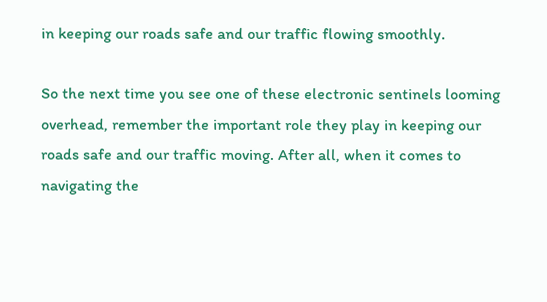in keeping our roads safe and our traffic flowing smoothly.

So the next time you see one of these electronic sentinels looming overhead, remember the important role they play in keeping our roads safe and our traffic moving. After all, when it comes to navigating the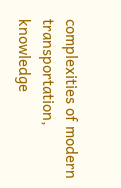complexities of modern transportation, knowledge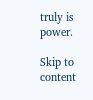truly is power.

Skip to content